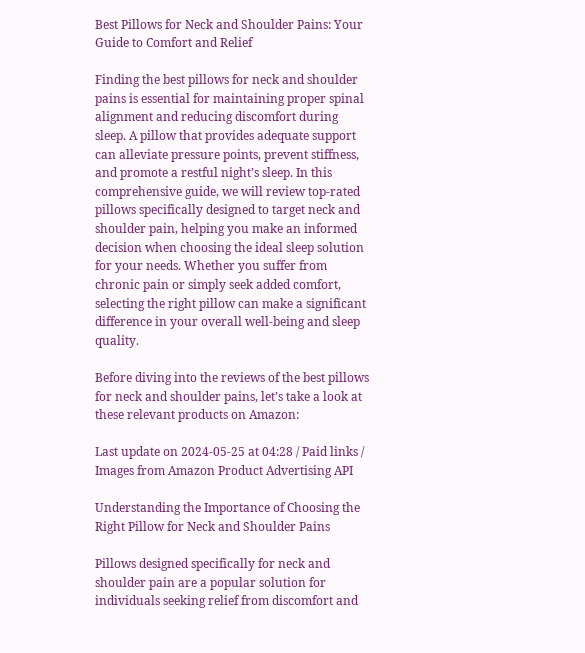Best Pillows for Neck and Shoulder Pains: Your Guide to Comfort and Relief

Finding the best pillows for neck and shoulder pains is essential for maintaining proper spinal alignment and reducing discomfort during sleep. A pillow that provides adequate support can alleviate pressure points, prevent stiffness, and promote a restful night’s sleep. In this comprehensive guide, we will review top-rated pillows specifically designed to target neck and shoulder pain, helping you make an informed decision when choosing the ideal sleep solution for your needs. Whether you suffer from chronic pain or simply seek added comfort, selecting the right pillow can make a significant difference in your overall well-being and sleep quality.

Before diving into the reviews of the best pillows for neck and shoulder pains, let’s take a look at these relevant products on Amazon:

Last update on 2024-05-25 at 04:28 / Paid links / Images from Amazon Product Advertising API

Understanding the Importance of Choosing the Right Pillow for Neck and Shoulder Pains

Pillows designed specifically for neck and shoulder pain are a popular solution for individuals seeking relief from discomfort and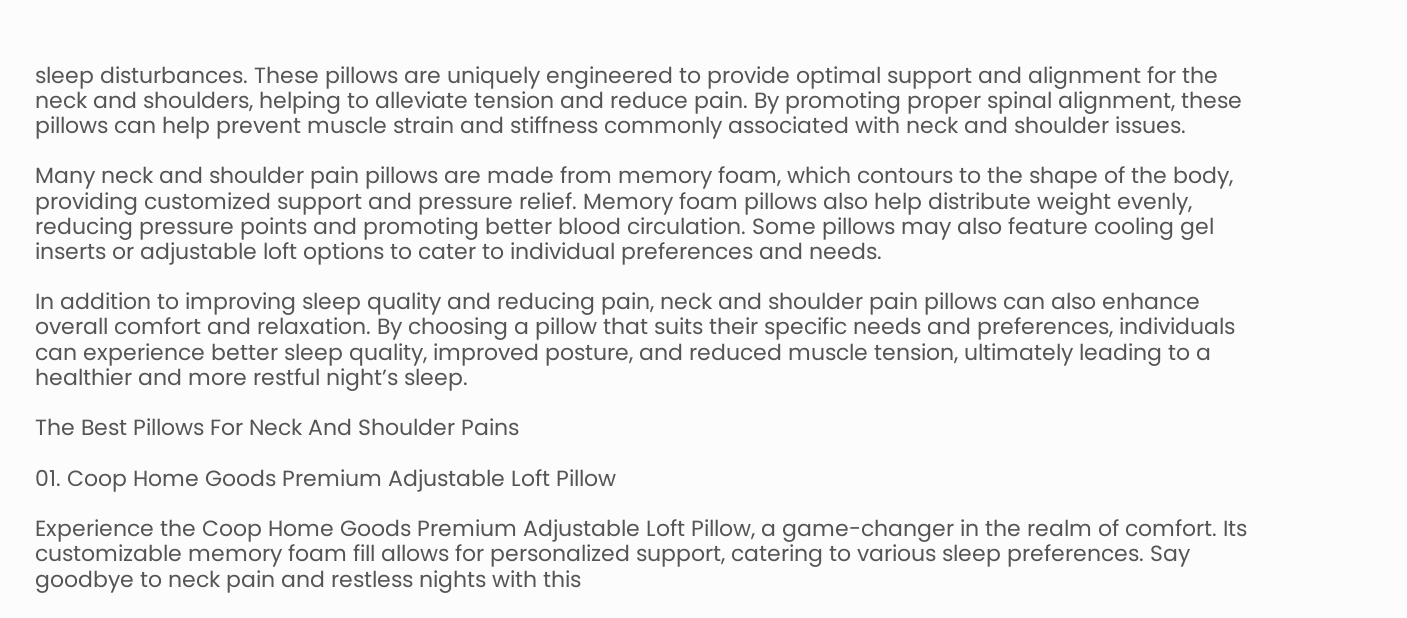sleep disturbances. These pillows are uniquely engineered to provide optimal support and alignment for the neck and shoulders, helping to alleviate tension and reduce pain. By promoting proper spinal alignment, these pillows can help prevent muscle strain and stiffness commonly associated with neck and shoulder issues.

Many neck and shoulder pain pillows are made from memory foam, which contours to the shape of the body, providing customized support and pressure relief. Memory foam pillows also help distribute weight evenly, reducing pressure points and promoting better blood circulation. Some pillows may also feature cooling gel inserts or adjustable loft options to cater to individual preferences and needs.

In addition to improving sleep quality and reducing pain, neck and shoulder pain pillows can also enhance overall comfort and relaxation. By choosing a pillow that suits their specific needs and preferences, individuals can experience better sleep quality, improved posture, and reduced muscle tension, ultimately leading to a healthier and more restful night’s sleep.

The Best Pillows For Neck And Shoulder Pains

01. Coop Home Goods Premium Adjustable Loft Pillow

Experience the Coop Home Goods Premium Adjustable Loft Pillow, a game-changer in the realm of comfort. Its customizable memory foam fill allows for personalized support, catering to various sleep preferences. Say goodbye to neck pain and restless nights with this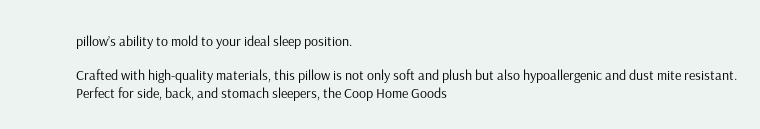pillow’s ability to mold to your ideal sleep position.

Crafted with high-quality materials, this pillow is not only soft and plush but also hypoallergenic and dust mite resistant. Perfect for side, back, and stomach sleepers, the Coop Home Goods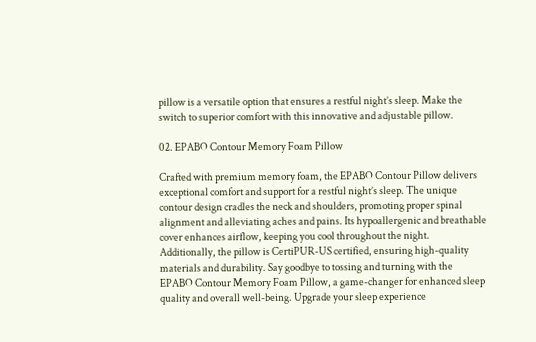pillow is a versatile option that ensures a restful night’s sleep. Make the switch to superior comfort with this innovative and adjustable pillow.

02. EPABO Contour Memory Foam Pillow

Crafted with premium memory foam, the EPABO Contour Pillow delivers exceptional comfort and support for a restful night’s sleep. The unique contour design cradles the neck and shoulders, promoting proper spinal alignment and alleviating aches and pains. Its hypoallergenic and breathable cover enhances airflow, keeping you cool throughout the night. Additionally, the pillow is CertiPUR-US certified, ensuring high-quality materials and durability. Say goodbye to tossing and turning with the EPABO Contour Memory Foam Pillow, a game-changer for enhanced sleep quality and overall well-being. Upgrade your sleep experience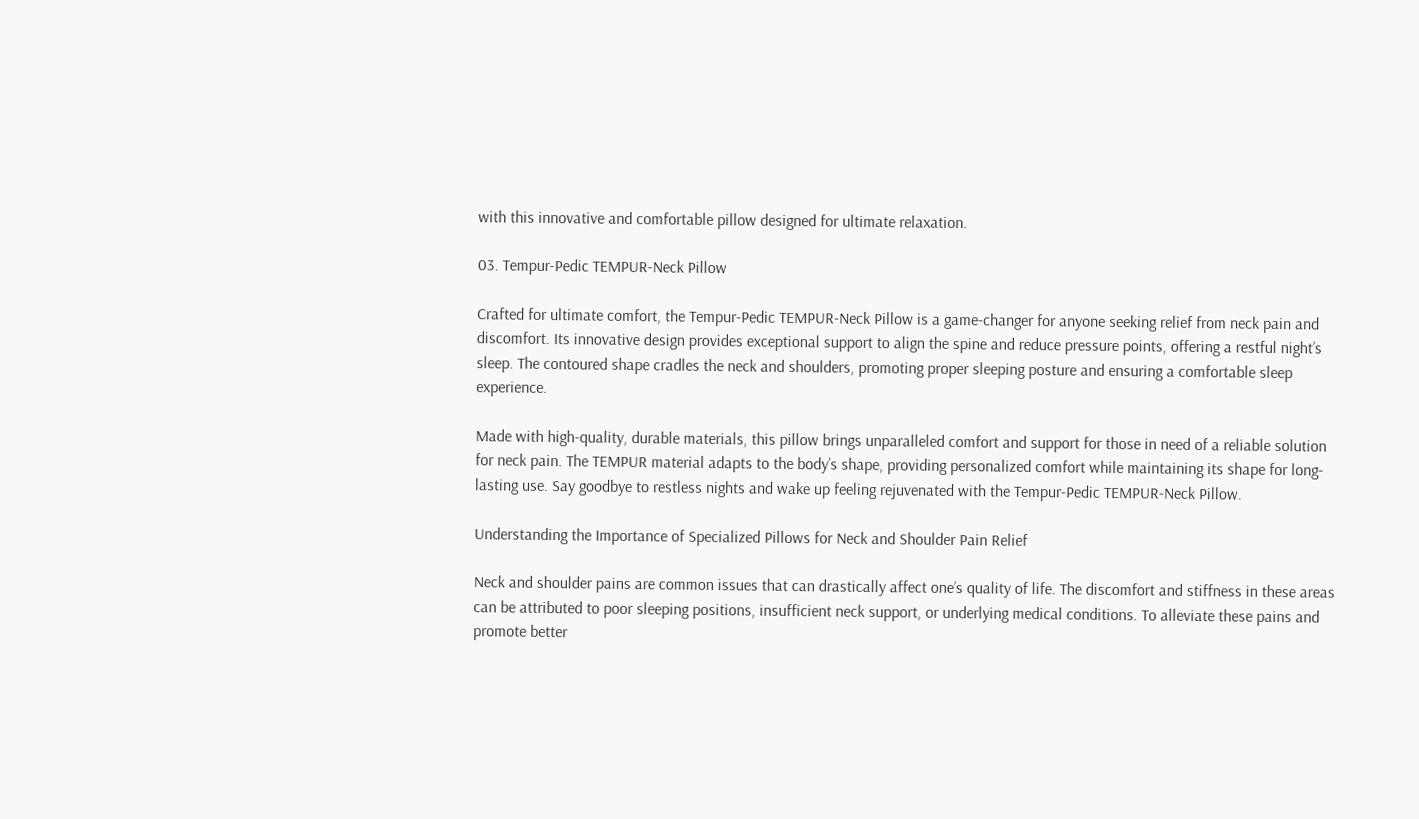with this innovative and comfortable pillow designed for ultimate relaxation.

03. Tempur-Pedic TEMPUR-Neck Pillow

Crafted for ultimate comfort, the Tempur-Pedic TEMPUR-Neck Pillow is a game-changer for anyone seeking relief from neck pain and discomfort. Its innovative design provides exceptional support to align the spine and reduce pressure points, offering a restful night’s sleep. The contoured shape cradles the neck and shoulders, promoting proper sleeping posture and ensuring a comfortable sleep experience.

Made with high-quality, durable materials, this pillow brings unparalleled comfort and support for those in need of a reliable solution for neck pain. The TEMPUR material adapts to the body’s shape, providing personalized comfort while maintaining its shape for long-lasting use. Say goodbye to restless nights and wake up feeling rejuvenated with the Tempur-Pedic TEMPUR-Neck Pillow.

Understanding the Importance of Specialized Pillows for Neck and Shoulder Pain Relief

Neck and shoulder pains are common issues that can drastically affect one’s quality of life. The discomfort and stiffness in these areas can be attributed to poor sleeping positions, insufficient neck support, or underlying medical conditions. To alleviate these pains and promote better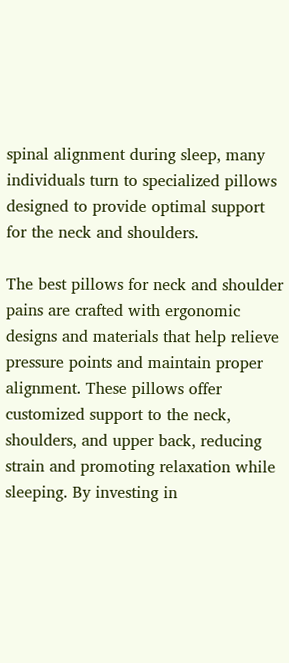spinal alignment during sleep, many individuals turn to specialized pillows designed to provide optimal support for the neck and shoulders.

The best pillows for neck and shoulder pains are crafted with ergonomic designs and materials that help relieve pressure points and maintain proper alignment. These pillows offer customized support to the neck, shoulders, and upper back, reducing strain and promoting relaxation while sleeping. By investing in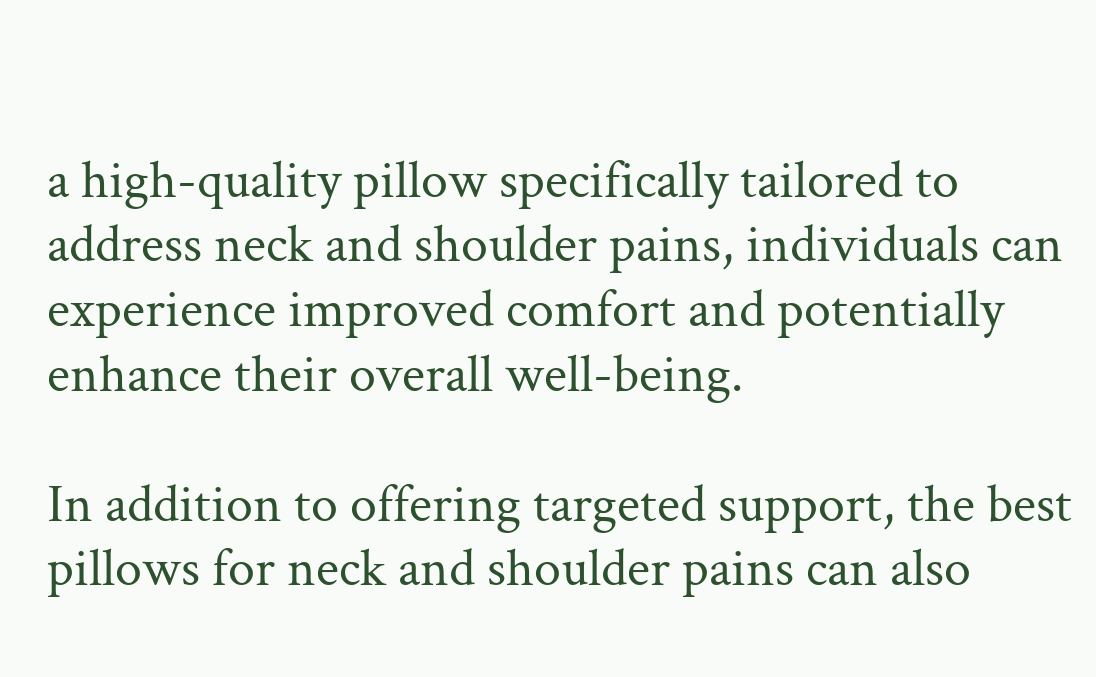a high-quality pillow specifically tailored to address neck and shoulder pains, individuals can experience improved comfort and potentially enhance their overall well-being.

In addition to offering targeted support, the best pillows for neck and shoulder pains can also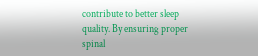contribute to better sleep quality. By ensuring proper spinal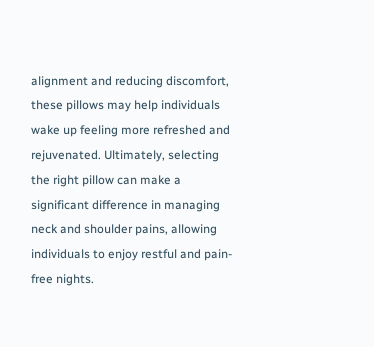alignment and reducing discomfort, these pillows may help individuals wake up feeling more refreshed and rejuvenated. Ultimately, selecting the right pillow can make a significant difference in managing neck and shoulder pains, allowing individuals to enjoy restful and pain-free nights.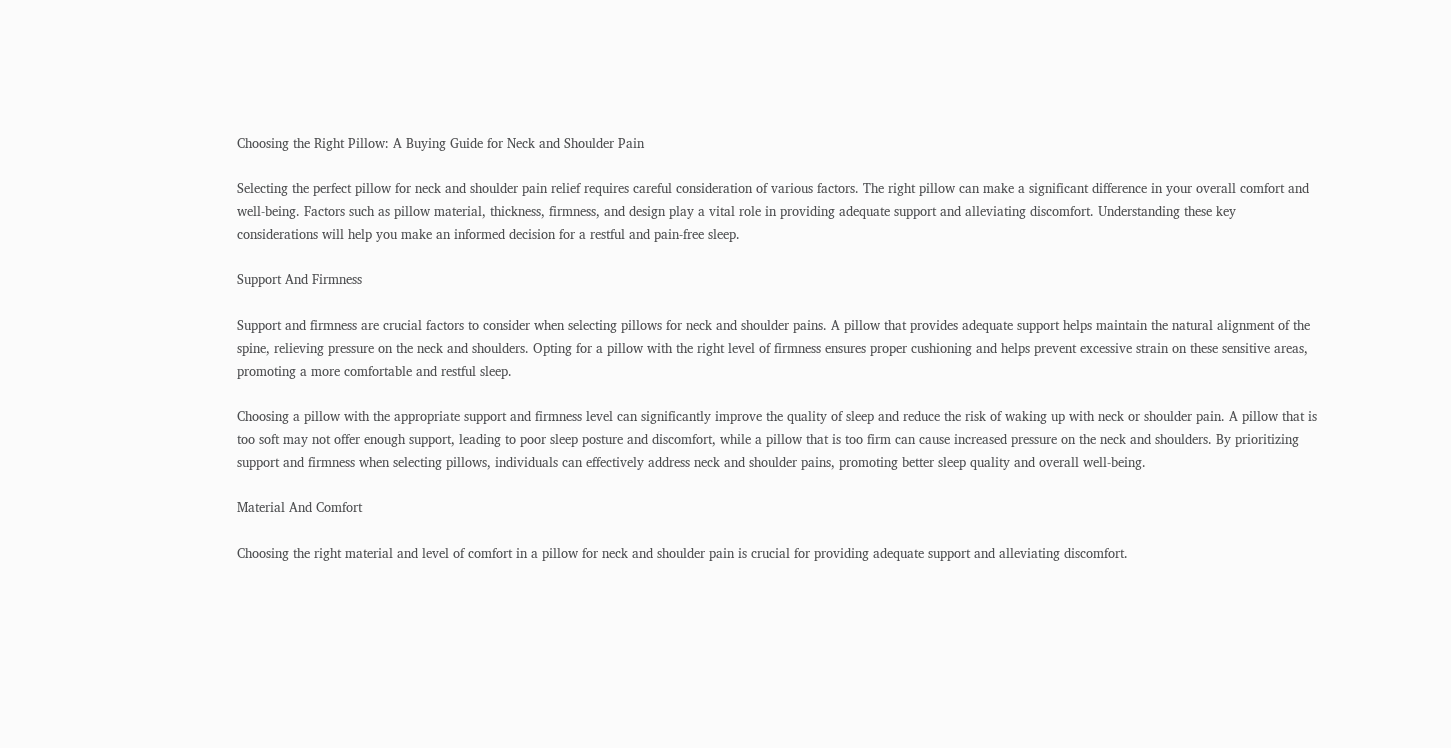Choosing the Right Pillow: A Buying Guide for Neck and Shoulder Pain

Selecting the perfect pillow for neck and shoulder pain relief requires careful consideration of various factors. The right pillow can make a significant difference in your overall comfort and well-being. Factors such as pillow material, thickness, firmness, and design play a vital role in providing adequate support and alleviating discomfort. Understanding these key considerations will help you make an informed decision for a restful and pain-free sleep.

Support And Firmness

Support and firmness are crucial factors to consider when selecting pillows for neck and shoulder pains. A pillow that provides adequate support helps maintain the natural alignment of the spine, relieving pressure on the neck and shoulders. Opting for a pillow with the right level of firmness ensures proper cushioning and helps prevent excessive strain on these sensitive areas, promoting a more comfortable and restful sleep.

Choosing a pillow with the appropriate support and firmness level can significantly improve the quality of sleep and reduce the risk of waking up with neck or shoulder pain. A pillow that is too soft may not offer enough support, leading to poor sleep posture and discomfort, while a pillow that is too firm can cause increased pressure on the neck and shoulders. By prioritizing support and firmness when selecting pillows, individuals can effectively address neck and shoulder pains, promoting better sleep quality and overall well-being.

Material And Comfort

Choosing the right material and level of comfort in a pillow for neck and shoulder pain is crucial for providing adequate support and alleviating discomfort.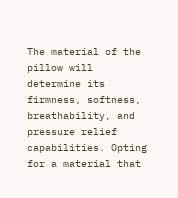The material of the pillow will determine its firmness, softness, breathability, and pressure relief capabilities. Opting for a material that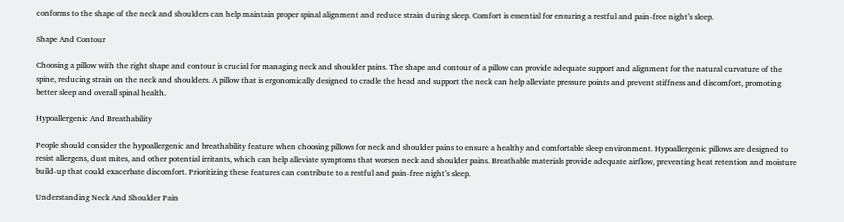conforms to the shape of the neck and shoulders can help maintain proper spinal alignment and reduce strain during sleep. Comfort is essential for ensuring a restful and pain-free night’s sleep.

Shape And Contour

Choosing a pillow with the right shape and contour is crucial for managing neck and shoulder pains. The shape and contour of a pillow can provide adequate support and alignment for the natural curvature of the spine, reducing strain on the neck and shoulders. A pillow that is ergonomically designed to cradle the head and support the neck can help alleviate pressure points and prevent stiffness and discomfort, promoting better sleep and overall spinal health.

Hypoallergenic And Breathability

People should consider the hypoallergenic and breathability feature when choosing pillows for neck and shoulder pains to ensure a healthy and comfortable sleep environment. Hypoallergenic pillows are designed to resist allergens, dust mites, and other potential irritants, which can help alleviate symptoms that worsen neck and shoulder pains. Breathable materials provide adequate airflow, preventing heat retention and moisture build-up that could exacerbate discomfort. Prioritizing these features can contribute to a restful and pain-free night’s sleep.

Understanding Neck And Shoulder Pain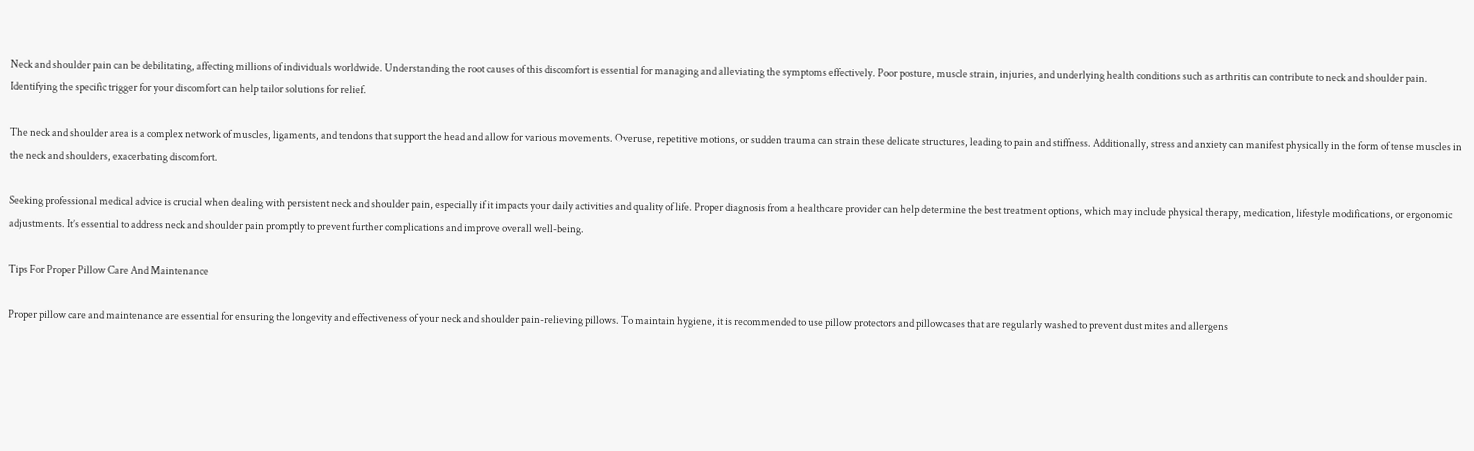Neck and shoulder pain can be debilitating, affecting millions of individuals worldwide. Understanding the root causes of this discomfort is essential for managing and alleviating the symptoms effectively. Poor posture, muscle strain, injuries, and underlying health conditions such as arthritis can contribute to neck and shoulder pain. Identifying the specific trigger for your discomfort can help tailor solutions for relief.

The neck and shoulder area is a complex network of muscles, ligaments, and tendons that support the head and allow for various movements. Overuse, repetitive motions, or sudden trauma can strain these delicate structures, leading to pain and stiffness. Additionally, stress and anxiety can manifest physically in the form of tense muscles in the neck and shoulders, exacerbating discomfort.

Seeking professional medical advice is crucial when dealing with persistent neck and shoulder pain, especially if it impacts your daily activities and quality of life. Proper diagnosis from a healthcare provider can help determine the best treatment options, which may include physical therapy, medication, lifestyle modifications, or ergonomic adjustments. It’s essential to address neck and shoulder pain promptly to prevent further complications and improve overall well-being.

Tips For Proper Pillow Care And Maintenance

Proper pillow care and maintenance are essential for ensuring the longevity and effectiveness of your neck and shoulder pain-relieving pillows. To maintain hygiene, it is recommended to use pillow protectors and pillowcases that are regularly washed to prevent dust mites and allergens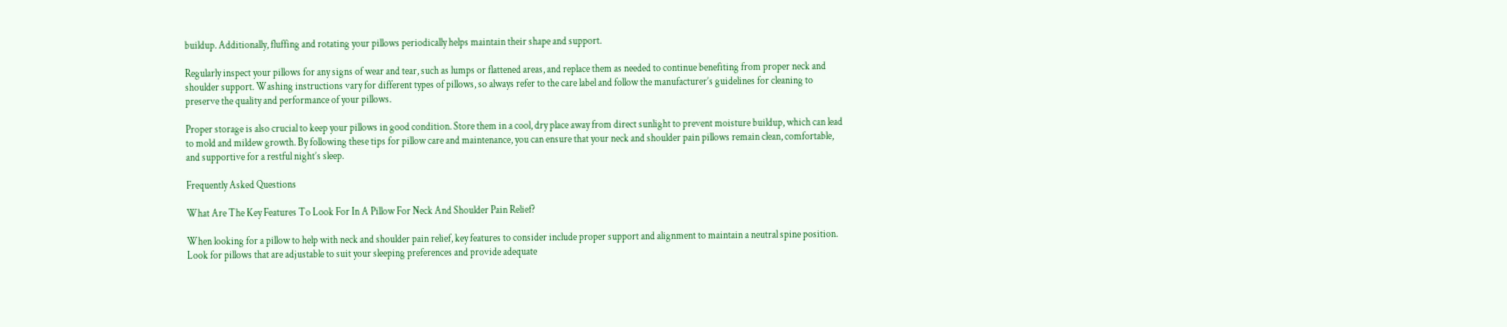buildup. Additionally, fluffing and rotating your pillows periodically helps maintain their shape and support.

Regularly inspect your pillows for any signs of wear and tear, such as lumps or flattened areas, and replace them as needed to continue benefiting from proper neck and shoulder support. Washing instructions vary for different types of pillows, so always refer to the care label and follow the manufacturer’s guidelines for cleaning to preserve the quality and performance of your pillows.

Proper storage is also crucial to keep your pillows in good condition. Store them in a cool, dry place away from direct sunlight to prevent moisture buildup, which can lead to mold and mildew growth. By following these tips for pillow care and maintenance, you can ensure that your neck and shoulder pain pillows remain clean, comfortable, and supportive for a restful night’s sleep.

Frequently Asked Questions

What Are The Key Features To Look For In A Pillow For Neck And Shoulder Pain Relief?

When looking for a pillow to help with neck and shoulder pain relief, key features to consider include proper support and alignment to maintain a neutral spine position. Look for pillows that are adjustable to suit your sleeping preferences and provide adequate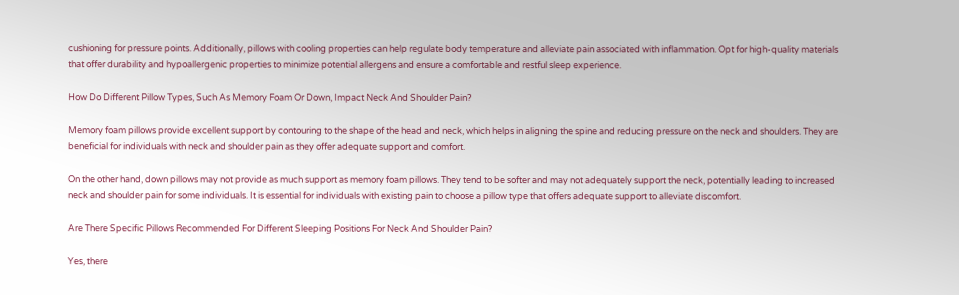cushioning for pressure points. Additionally, pillows with cooling properties can help regulate body temperature and alleviate pain associated with inflammation. Opt for high-quality materials that offer durability and hypoallergenic properties to minimize potential allergens and ensure a comfortable and restful sleep experience.

How Do Different Pillow Types, Such As Memory Foam Or Down, Impact Neck And Shoulder Pain?

Memory foam pillows provide excellent support by contouring to the shape of the head and neck, which helps in aligning the spine and reducing pressure on the neck and shoulders. They are beneficial for individuals with neck and shoulder pain as they offer adequate support and comfort.

On the other hand, down pillows may not provide as much support as memory foam pillows. They tend to be softer and may not adequately support the neck, potentially leading to increased neck and shoulder pain for some individuals. It is essential for individuals with existing pain to choose a pillow type that offers adequate support to alleviate discomfort.

Are There Specific Pillows Recommended For Different Sleeping Positions For Neck And Shoulder Pain?

Yes, there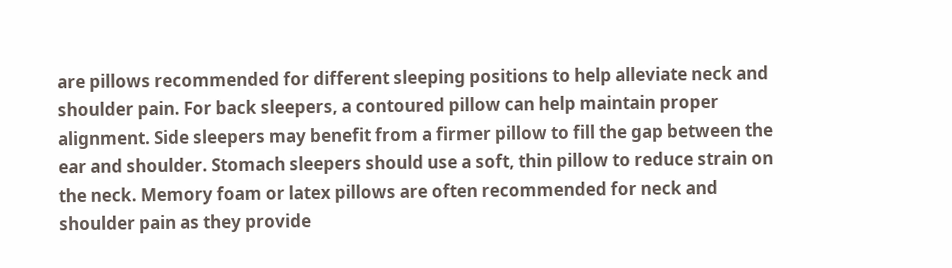are pillows recommended for different sleeping positions to help alleviate neck and shoulder pain. For back sleepers, a contoured pillow can help maintain proper alignment. Side sleepers may benefit from a firmer pillow to fill the gap between the ear and shoulder. Stomach sleepers should use a soft, thin pillow to reduce strain on the neck. Memory foam or latex pillows are often recommended for neck and shoulder pain as they provide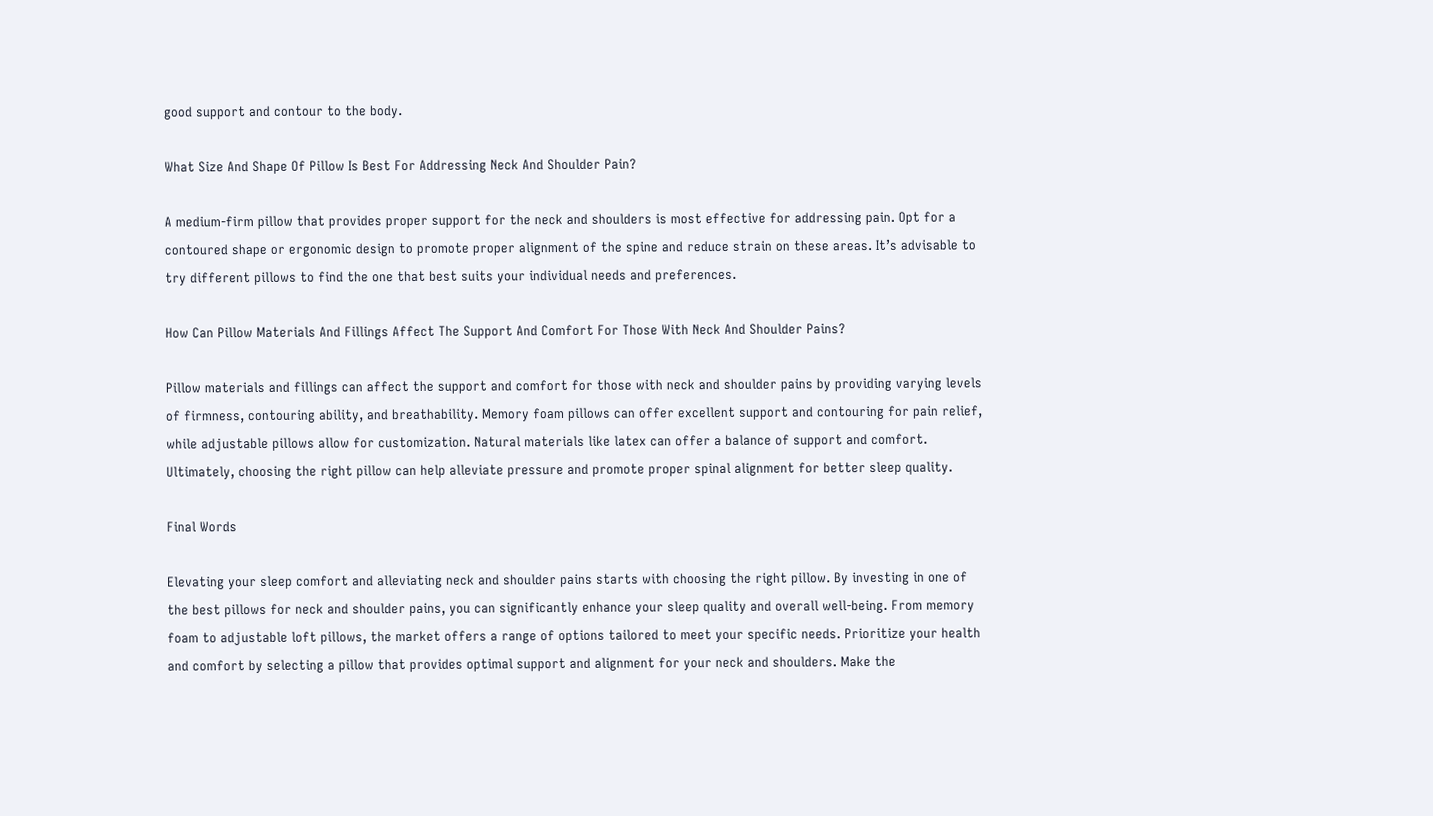good support and contour to the body.

What Size And Shape Of Pillow Is Best For Addressing Neck And Shoulder Pain?

A medium-firm pillow that provides proper support for the neck and shoulders is most effective for addressing pain. Opt for a contoured shape or ergonomic design to promote proper alignment of the spine and reduce strain on these areas. It’s advisable to try different pillows to find the one that best suits your individual needs and preferences.

How Can Pillow Materials And Fillings Affect The Support And Comfort For Those With Neck And Shoulder Pains?

Pillow materials and fillings can affect the support and comfort for those with neck and shoulder pains by providing varying levels of firmness, contouring ability, and breathability. Memory foam pillows can offer excellent support and contouring for pain relief, while adjustable pillows allow for customization. Natural materials like latex can offer a balance of support and comfort. Ultimately, choosing the right pillow can help alleviate pressure and promote proper spinal alignment for better sleep quality.

Final Words

Elevating your sleep comfort and alleviating neck and shoulder pains starts with choosing the right pillow. By investing in one of the best pillows for neck and shoulder pains, you can significantly enhance your sleep quality and overall well-being. From memory foam to adjustable loft pillows, the market offers a range of options tailored to meet your specific needs. Prioritize your health and comfort by selecting a pillow that provides optimal support and alignment for your neck and shoulders. Make the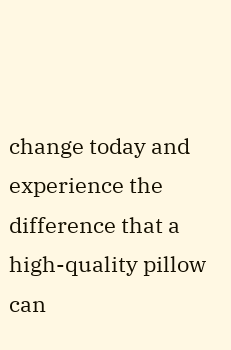change today and experience the difference that a high-quality pillow can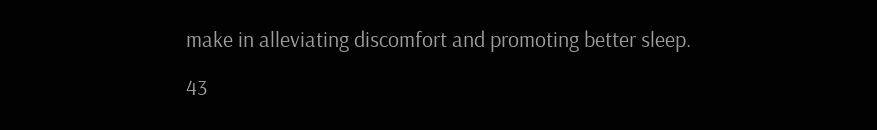make in alleviating discomfort and promoting better sleep.

43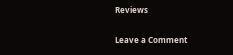Reviews

Leave a Comment